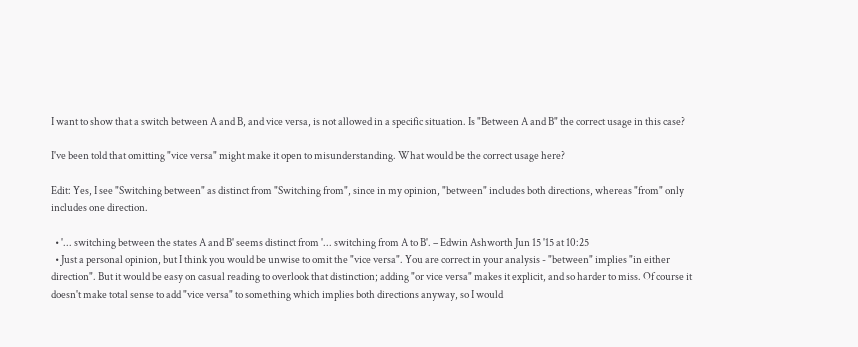I want to show that a switch between A and B, and vice versa, is not allowed in a specific situation. Is "Between A and B" the correct usage in this case?

I've been told that omitting "vice versa" might make it open to misunderstanding. What would be the correct usage here?

Edit: Yes, I see "Switching between" as distinct from "Switching from", since in my opinion, "between" includes both directions, whereas "from" only includes one direction.

  • '... switching between the states A and B' seems distinct from '... switching from A to B'. – Edwin Ashworth Jun 15 '15 at 10:25
  • Just a personal opinion, but I think you would be unwise to omit the "vice versa". You are correct in your analysis - "between" implies "in either direction". But it would be easy on casual reading to overlook that distinction; adding "or vice versa" makes it explicit, and so harder to miss. Of course it doesn't make total sense to add "vice versa" to something which implies both directions anyway, so I would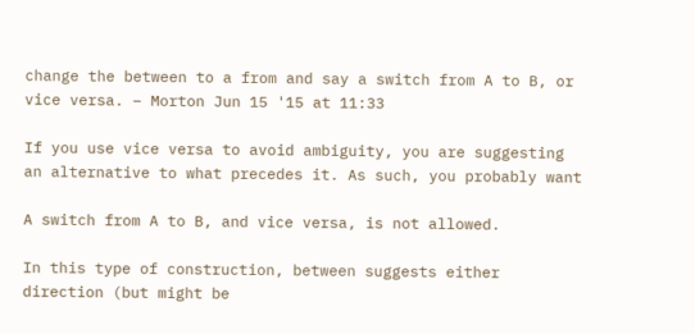change the between to a from and say a switch from A to B, or vice versa. – Morton Jun 15 '15 at 11:33

If you use vice versa to avoid ambiguity, you are suggesting an alternative to what precedes it. As such, you probably want

A switch from A to B, and vice versa, is not allowed.

In this type of construction, between suggests either direction (but might be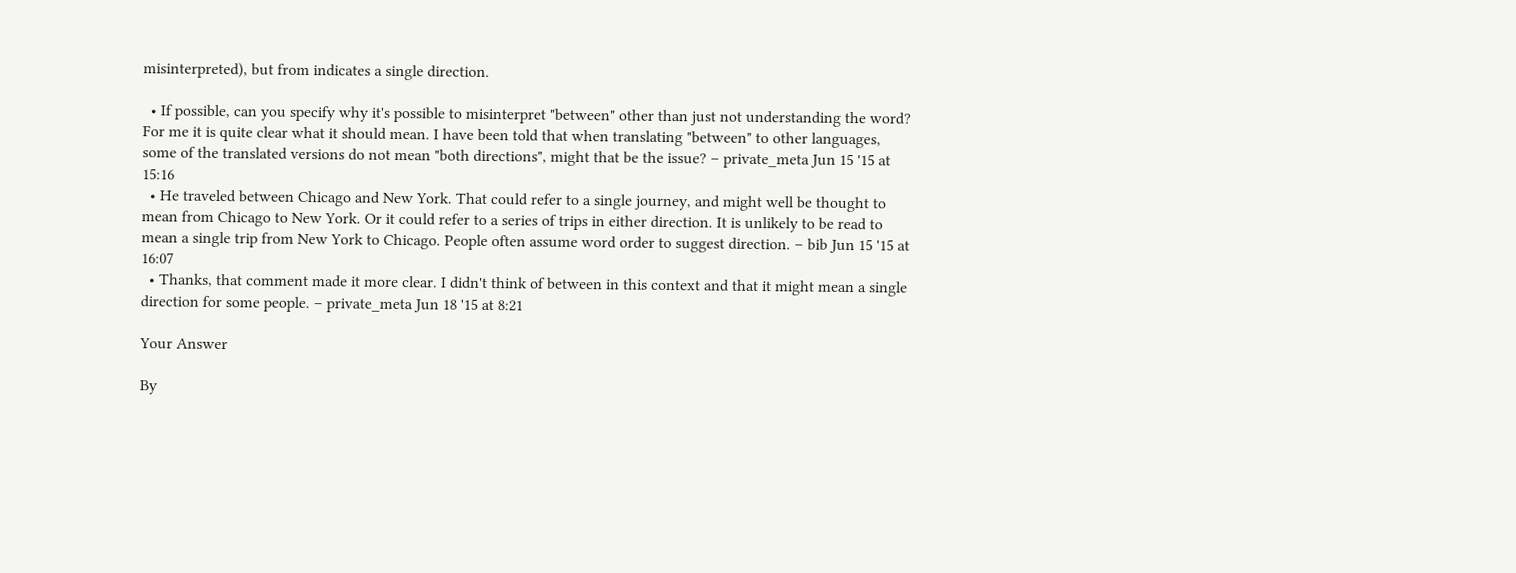misinterpreted), but from indicates a single direction.

  • If possible, can you specify why it's possible to misinterpret "between" other than just not understanding the word? For me it is quite clear what it should mean. I have been told that when translating "between" to other languages, some of the translated versions do not mean "both directions", might that be the issue? – private_meta Jun 15 '15 at 15:16
  • He traveled between Chicago and New York. That could refer to a single journey, and might well be thought to mean from Chicago to New York. Or it could refer to a series of trips in either direction. It is unlikely to be read to mean a single trip from New York to Chicago. People often assume word order to suggest direction. – bib Jun 15 '15 at 16:07
  • Thanks, that comment made it more clear. I didn't think of between in this context and that it might mean a single direction for some people. – private_meta Jun 18 '15 at 8:21

Your Answer

By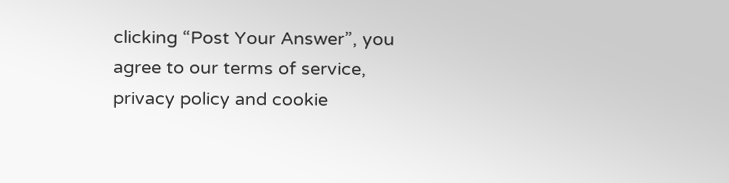clicking “Post Your Answer”, you agree to our terms of service, privacy policy and cookie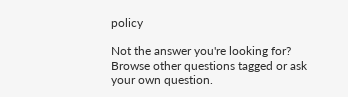policy

Not the answer you're looking for? Browse other questions tagged or ask your own question.